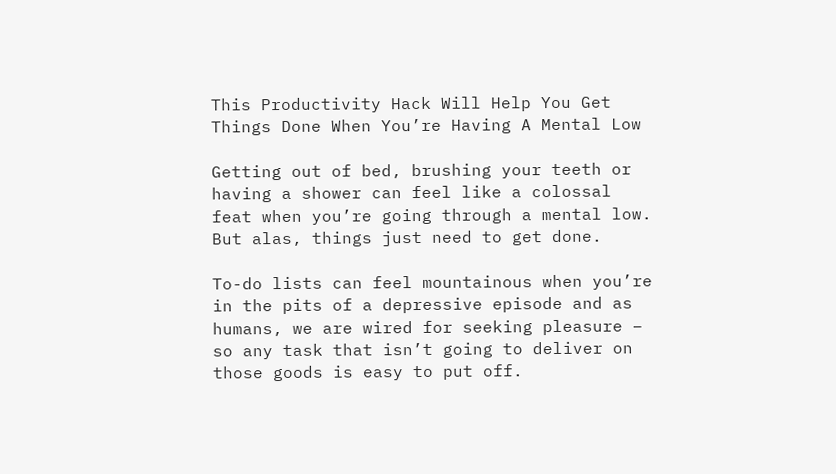This Productivity Hack Will Help You Get Things Done When You’re Having A Mental Low

Getting out of bed, brushing your teeth or having a shower can feel like a colossal feat when you’re going through a mental low. But alas, things just need to get done.

To-do lists can feel mountainous when you’re in the pits of a depressive episode and as humans, we are wired for seeking pleasure – so any task that isn’t going to deliver on those goods is easy to put off.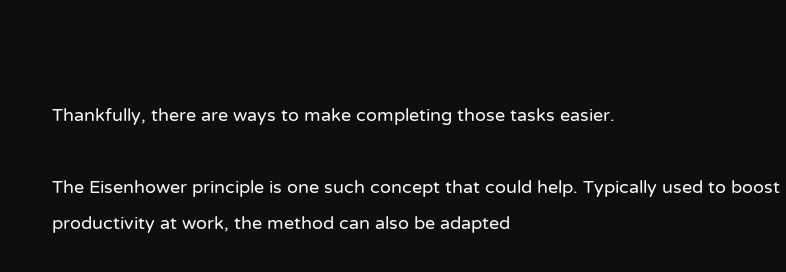Thankfully, there are ways to make completing those tasks easier.

The Eisenhower principle is one such concept that could help. Typically used to boost productivity at work, the method can also be adapted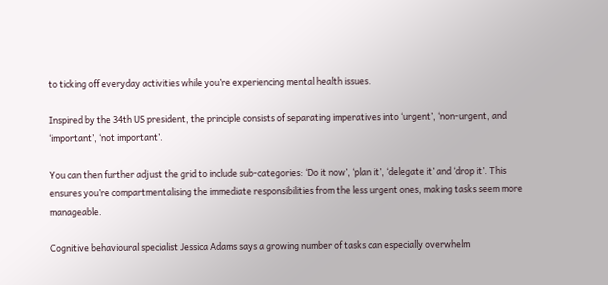to ticking off everyday activities while you’re experiencing mental health issues.

Inspired by the 34th US president, the principle consists of separating imperatives into ‘urgent’, ‘non-urgent, and ‘important’, ‘not important’.

You can then further adjust the grid to include sub-categories: ‘Do it now’, ‘plan it’, ‘delegate it’ and ‘drop it’. This ensures you’re compartmentalising the immediate responsibilities from the less urgent ones, making tasks seem more manageable.

Cognitive behavioural specialist Jessica Adams says a growing number of tasks can especially overwhelm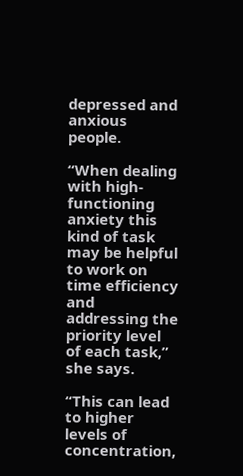depressed and anxious people.

“When dealing with high-functioning anxiety this kind of task may be helpful to work on time efficiency and addressing the priority level of each task,” she says.

“This can lead to higher levels of concentration,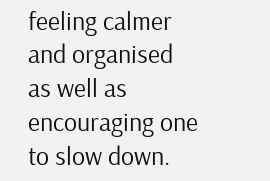feeling calmer and organised as well as encouraging one to slow down.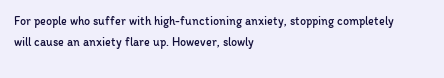For people who suffer with high-functioning anxiety, stopping completely will cause an anxiety flare up. However, slowly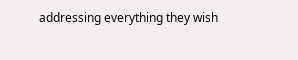addressing everything they wish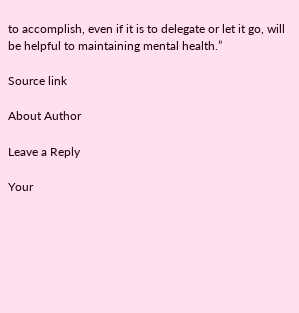to accomplish, even if it is to delegate or let it go, will be helpful to maintaining mental health.”

Source link

About Author

Leave a Reply

Your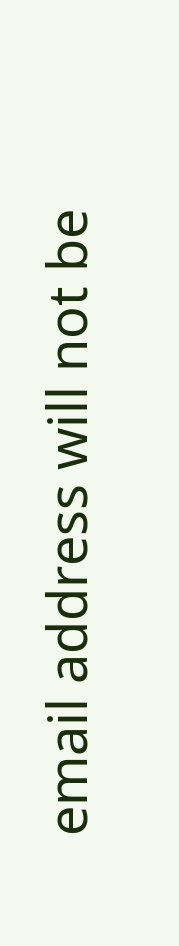email address will not be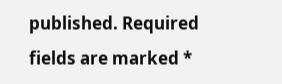published. Required fields are marked *